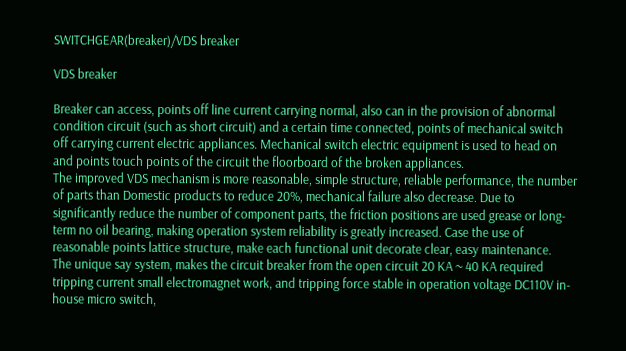SWITCHGEAR(breaker)/VDS breaker

VDS breaker

Breaker can access, points off line current carrying normal, also can in the provision of abnormal condition circuit (such as short circuit) and a certain time connected, points of mechanical switch off carrying current electric appliances. Mechanical switch electric equipment is used to head on and points touch points of the circuit the floorboard of the broken appliances.
The improved VDS mechanism is more reasonable, simple structure, reliable performance, the number of parts than Domestic products to reduce 20%, mechanical failure also decrease. Due to significantly reduce the number of component parts, the friction positions are used grease or long-term no oil bearing, making operation system reliability is greatly increased. Case the use of reasonable points lattice structure, make each functional unit decorate clear, easy maintenance.
The unique say system, makes the circuit breaker from the open circuit 20 KA ~ 40 KA required tripping current small electromagnet work, and tripping force stable in operation voltage DC110V in-house micro switch,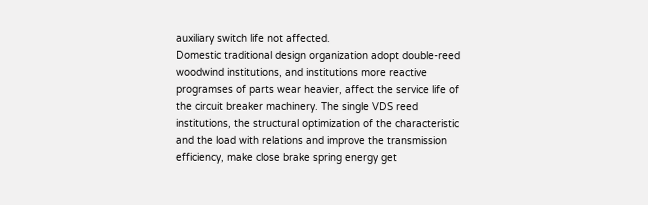auxiliary switch life not affected.
Domestic traditional design organization adopt double-reed woodwind institutions, and institutions more reactive programses of parts wear heavier, affect the service life of the circuit breaker machinery. The single VDS reed institutions, the structural optimization of the characteristic and the load with relations and improve the transmission efficiency, make close brake spring energy get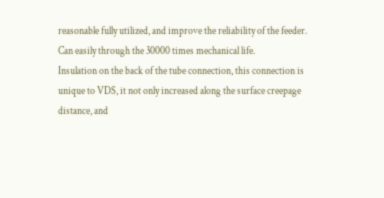reasonable fully utilized, and improve the reliability of the feeder. Can easily through the 30000 times mechanical life.
Insulation on the back of the tube connection, this connection is unique to VDS, it not only increased along the surface creepage distance, and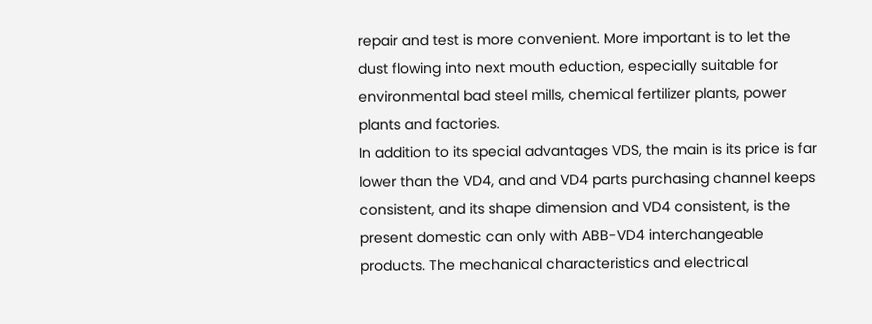repair and test is more convenient. More important is to let the dust flowing into next mouth eduction, especially suitable for environmental bad steel mills, chemical fertilizer plants, power plants and factories.
In addition to its special advantages VDS, the main is its price is far lower than the VD4, and and VD4 parts purchasing channel keeps consistent, and its shape dimension and VD4 consistent, is the present domestic can only with ABB-VD4 interchangeable products. The mechanical characteristics and electrical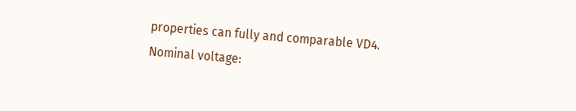properties can fully and comparable VD4.
Nominal voltage: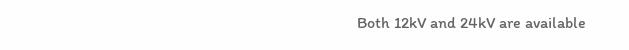Both 12kV and 24kV are available